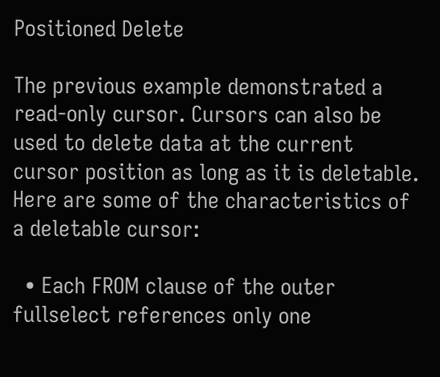Positioned Delete

The previous example demonstrated a read-only cursor. Cursors can also be used to delete data at the current cursor position as long as it is deletable. Here are some of the characteristics of a deletable cursor:

  • Each FROM clause of the outer fullselect references only one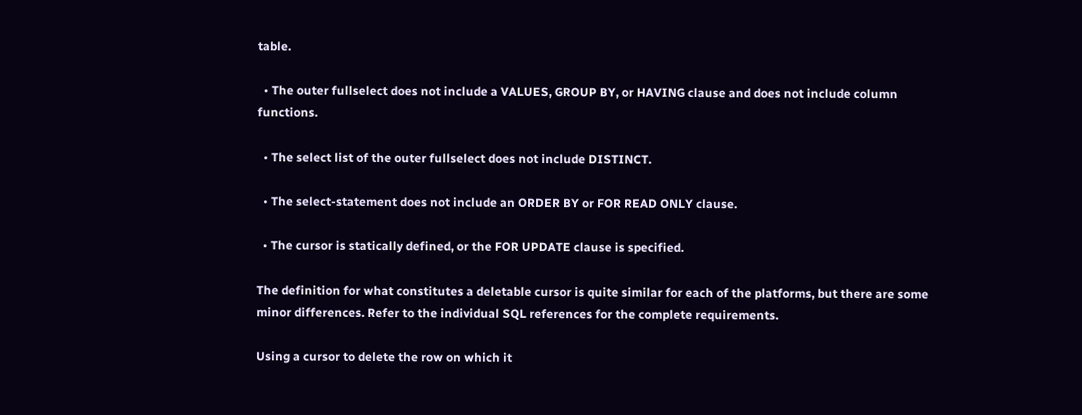table.

  • The outer fullselect does not include a VALUES, GROUP BY, or HAVING clause and does not include column functions.

  • The select list of the outer fullselect does not include DISTINCT.

  • The select-statement does not include an ORDER BY or FOR READ ONLY clause.

  • The cursor is statically defined, or the FOR UPDATE clause is specified.

The definition for what constitutes a deletable cursor is quite similar for each of the platforms, but there are some minor differences. Refer to the individual SQL references for the complete requirements.

Using a cursor to delete the row on which it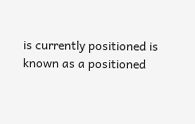is currently positioned is known as a positioned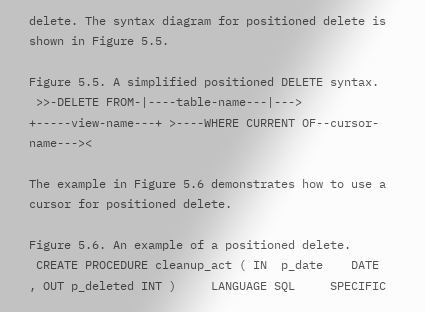delete. The syntax diagram for positioned delete is shown in Figure 5.5.

Figure 5.5. A simplified positioned DELETE syntax.
 >>-DELETE FROM-|----table-name---|--->                +-----view-name---+ >----WHERE CURRENT OF--cursor-name---><

The example in Figure 5.6 demonstrates how to use a cursor for positioned delete.

Figure 5.6. An example of a positioned delete.
 CREATE PROCEDURE cleanup_act ( IN  p_date    DATE                              , OUT p_deleted INT )     LANGUAGE SQL     SPECIFIC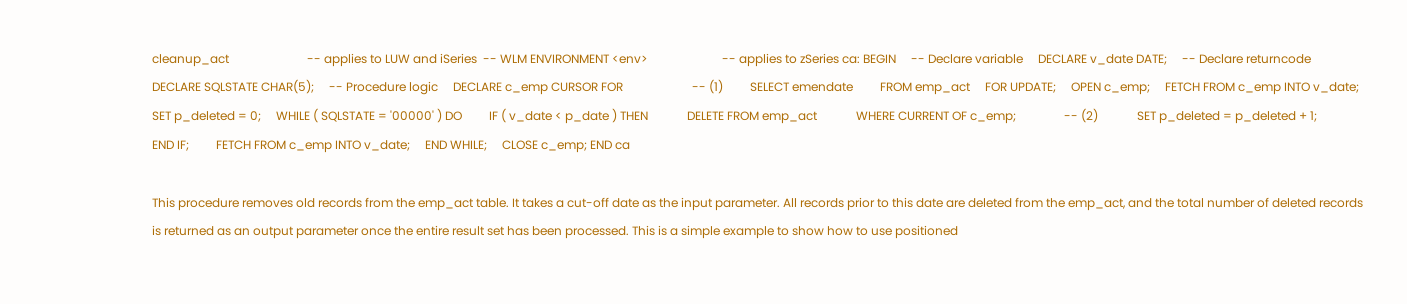cleanup_act                          -- applies to LUW and iSeries  -- WLM ENVIRONMENT <env>                         -- applies to zSeries ca: BEGIN     -- Declare variable     DECLARE v_date DATE;     -- Declare returncode     DECLARE SQLSTATE CHAR(5);     -- Procedure logic     DECLARE c_emp CURSOR FOR                       -- (1)         SELECT emendate         FROM emp_act     FOR UPDATE;     OPEN c_emp;     FETCH FROM c_emp INTO v_date;     SET p_deleted = 0;     WHILE ( SQLSTATE = '00000' ) DO         IF ( v_date < p_date ) THEN             DELETE FROM emp_act             WHERE CURRENT OF c_emp;                -- (2)             SET p_deleted = p_deleted + 1;         END IF;         FETCH FROM c_emp INTO v_date;     END WHILE;     CLOSE c_emp; END ca

This procedure removes old records from the emp_act table. It takes a cut-off date as the input parameter. All records prior to this date are deleted from the emp_act, and the total number of deleted records is returned as an output parameter once the entire result set has been processed. This is a simple example to show how to use positioned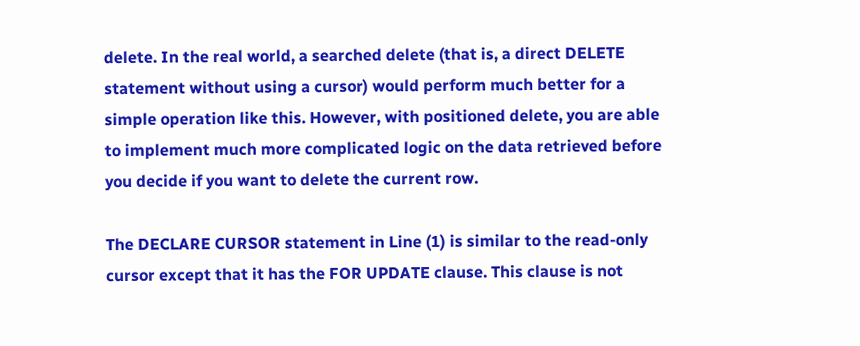delete. In the real world, a searched delete (that is, a direct DELETE statement without using a cursor) would perform much better for a simple operation like this. However, with positioned delete, you are able to implement much more complicated logic on the data retrieved before you decide if you want to delete the current row.

The DECLARE CURSOR statement in Line (1) is similar to the read-only cursor except that it has the FOR UPDATE clause. This clause is not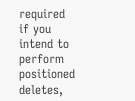required if you intend to perform positioned deletes,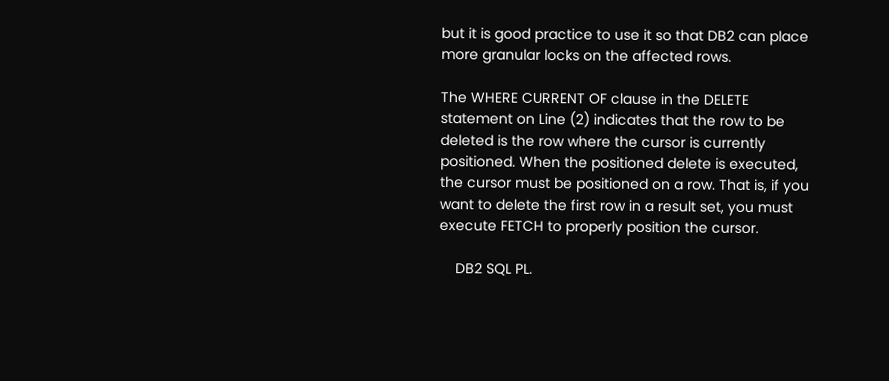but it is good practice to use it so that DB2 can place more granular locks on the affected rows.

The WHERE CURRENT OF clause in the DELETE statement on Line (2) indicates that the row to be deleted is the row where the cursor is currently positioned. When the positioned delete is executed, the cursor must be positioned on a row. That is, if you want to delete the first row in a result set, you must execute FETCH to properly position the cursor.

    DB2 SQL PL.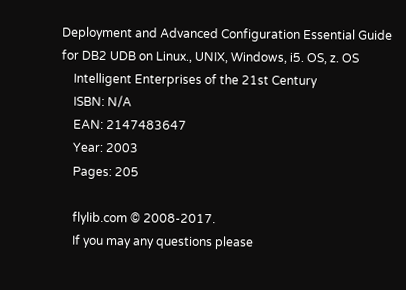Deployment and Advanced Configuration Essential Guide for DB2 UDB on Linux., UNIX, Windows, i5. OS, z. OS
    Intelligent Enterprises of the 21st Century
    ISBN: N/A
    EAN: 2147483647
    Year: 2003
    Pages: 205

    flylib.com © 2008-2017.
    If you may any questions please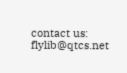contact us: flylib@qtcs.net